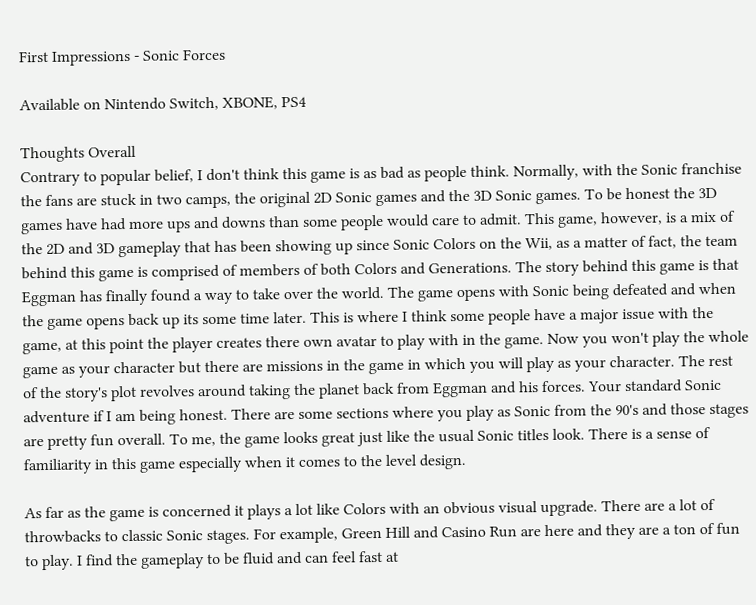First Impressions - Sonic Forces

Available on Nintendo Switch, XBONE, PS4

Thoughts Overall
Contrary to popular belief, I don't think this game is as bad as people think. Normally, with the Sonic franchise the fans are stuck in two camps, the original 2D Sonic games and the 3D Sonic games. To be honest the 3D games have had more ups and downs than some people would care to admit. This game, however, is a mix of the 2D and 3D gameplay that has been showing up since Sonic Colors on the Wii, as a matter of fact, the team behind this game is comprised of members of both Colors and Generations. The story behind this game is that Eggman has finally found a way to take over the world. The game opens with Sonic being defeated and when the game opens back up its some time later. This is where I think some people have a major issue with the game, at this point the player creates there own avatar to play with in the game. Now you won't play the whole game as your character but there are missions in the game in which you will play as your character. The rest of the story's plot revolves around taking the planet back from Eggman and his forces. Your standard Sonic adventure if I am being honest. There are some sections where you play as Sonic from the 90's and those stages are pretty fun overall. To me, the game looks great just like the usual Sonic titles look. There is a sense of familiarity in this game especially when it comes to the level design.

As far as the game is concerned it plays a lot like Colors with an obvious visual upgrade. There are a lot of throwbacks to classic Sonic stages. For example, Green Hill and Casino Run are here and they are a ton of fun to play. I find the gameplay to be fluid and can feel fast at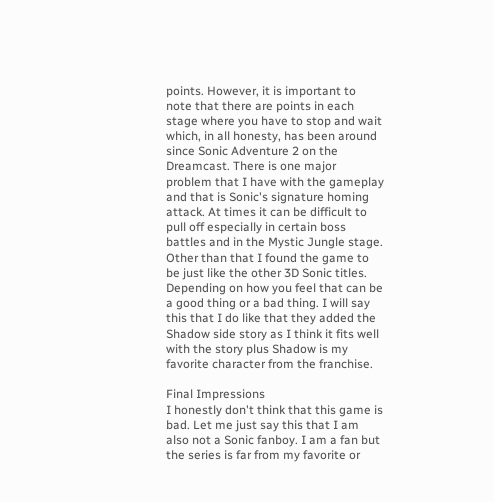points. However, it is important to note that there are points in each stage where you have to stop and wait which, in all honesty, has been around since Sonic Adventure 2 on the Dreamcast. There is one major problem that I have with the gameplay and that is Sonic's signature homing attack. At times it can be difficult to pull off especially in certain boss battles and in the Mystic Jungle stage. Other than that I found the game to be just like the other 3D Sonic titles. Depending on how you feel that can be a good thing or a bad thing. I will say this that I do like that they added the Shadow side story as I think it fits well with the story plus Shadow is my favorite character from the franchise.

Final Impressions
I honestly don't think that this game is bad. Let me just say this that I am also not a Sonic fanboy. I am a fan but the series is far from my favorite or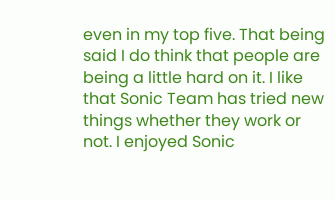even in my top five. That being said I do think that people are being a little hard on it. I like that Sonic Team has tried new things whether they work or not. I enjoyed Sonic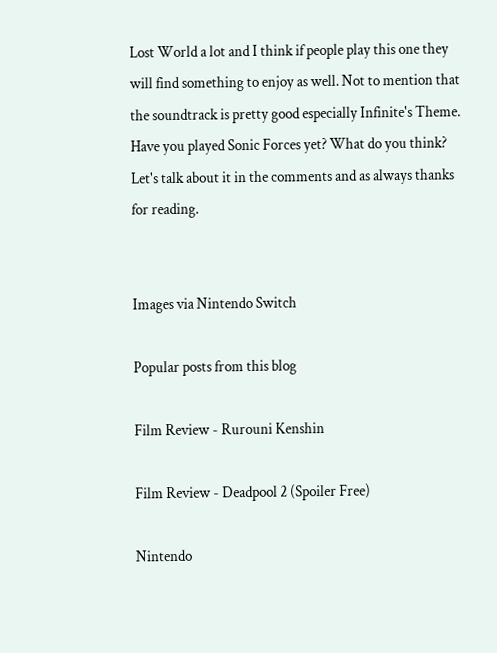Lost World a lot and I think if people play this one they will find something to enjoy as well. Not to mention that the soundtrack is pretty good especially Infinite's Theme. Have you played Sonic Forces yet? What do you think? Let's talk about it in the comments and as always thanks for reading.


Images via Nintendo Switch

Popular posts from this blog

Film Review - Rurouni Kenshin

Film Review - Deadpool 2 (Spoiler Free)

Nintendo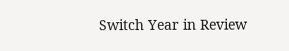Switch Year in Review